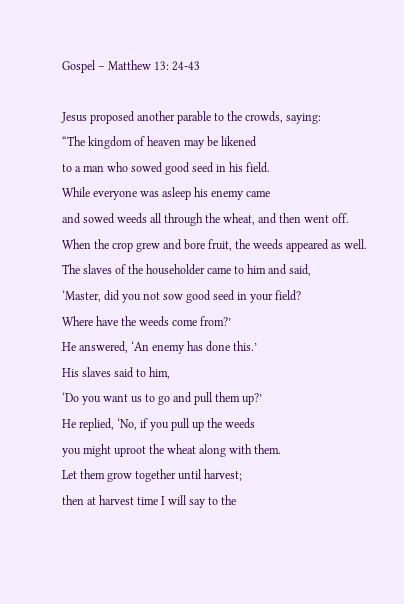Gospel – Matthew 13: 24-43

Jesus proposed another parable to the crowds, saying:
“The kingdom of heaven may be likened
to a man who sowed good seed in his field.
While everyone was asleep his enemy came
and sowed weeds all through the wheat, and then went off.
When the crop grew and bore fruit, the weeds appeared as well.
The slaves of the householder came to him and said,
‘Master, did you not sow good seed in your field?
Where have the weeds come from?’
He answered, ‘An enemy has done this.’
His slaves said to him,
‘Do you want us to go and pull them up?’
He replied, ‘No, if you pull up the weeds
you might uproot the wheat along with them.
Let them grow together until harvest;
then at harvest time I will say to the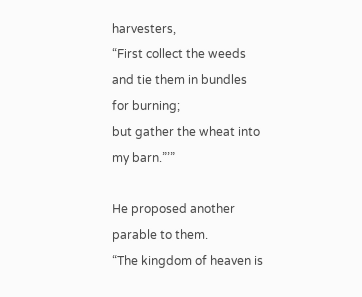harvesters,
“First collect the weeds and tie them in bundles for burning;
but gather the wheat into my barn.”’”

He proposed another parable to them.
“The kingdom of heaven is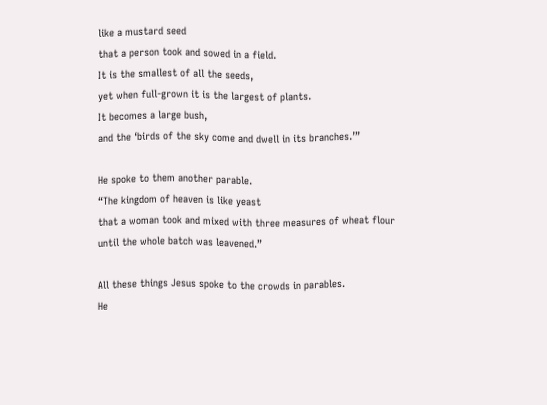like a mustard seed
that a person took and sowed in a field.
It is the smallest of all the seeds,
yet when full-grown it is the largest of plants.
It becomes a large bush,
and the ‘birds of the sky come and dwell in its branches.’”

He spoke to them another parable.
“The kingdom of heaven is like yeast
that a woman took and mixed with three measures of wheat flour
until the whole batch was leavened.”

All these things Jesus spoke to the crowds in parables.
He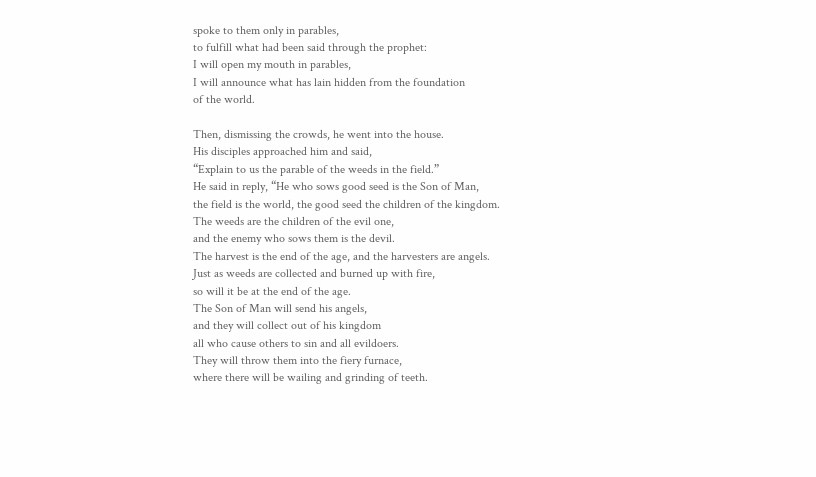spoke to them only in parables,
to fulfill what had been said through the prophet:
I will open my mouth in parables,
I will announce what has lain hidden from the foundation
of the world.

Then, dismissing the crowds, he went into the house.
His disciples approached him and said,
“Explain to us the parable of the weeds in the field.”
He said in reply, “He who sows good seed is the Son of Man,
the field is the world, the good seed the children of the kingdom.
The weeds are the children of the evil one,
and the enemy who sows them is the devil.
The harvest is the end of the age, and the harvesters are angels.
Just as weeds are collected and burned up with fire,
so will it be at the end of the age.
The Son of Man will send his angels,
and they will collect out of his kingdom
all who cause others to sin and all evildoers.
They will throw them into the fiery furnace,
where there will be wailing and grinding of teeth.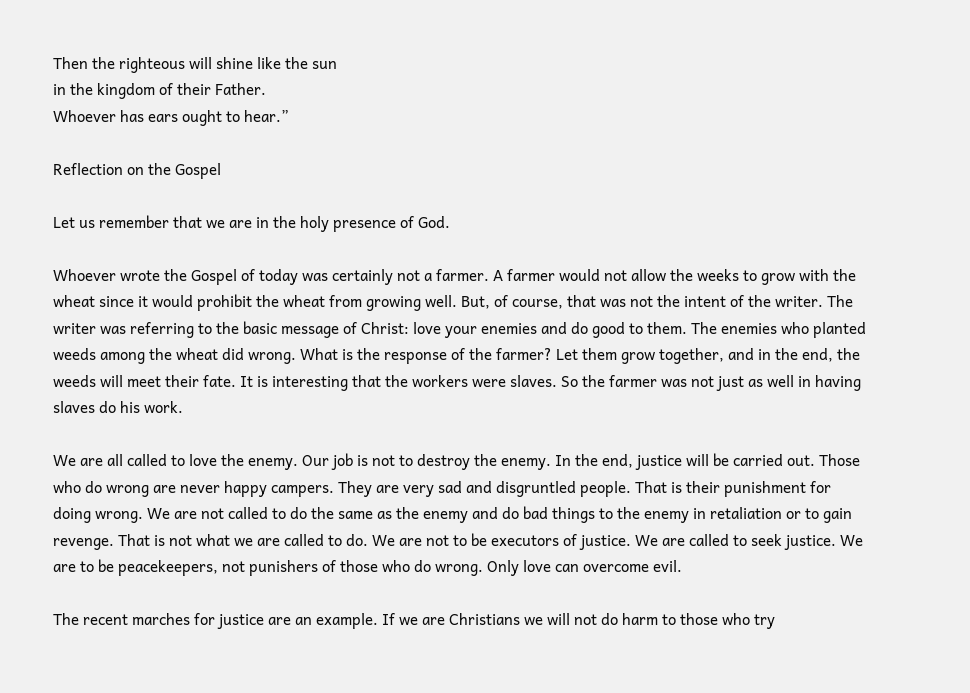Then the righteous will shine like the sun
in the kingdom of their Father.
Whoever has ears ought to hear.”

Reflection on the Gospel

Let us remember that we are in the holy presence of God.

Whoever wrote the Gospel of today was certainly not a farmer. A farmer would not allow the weeks to grow with the wheat since it would prohibit the wheat from growing well. But, of course, that was not the intent of the writer. The writer was referring to the basic message of Christ: love your enemies and do good to them. The enemies who planted weeds among the wheat did wrong. What is the response of the farmer? Let them grow together, and in the end, the weeds will meet their fate. It is interesting that the workers were slaves. So the farmer was not just as well in having slaves do his work.

We are all called to love the enemy. Our job is not to destroy the enemy. In the end, justice will be carried out. Those who do wrong are never happy campers. They are very sad and disgruntled people. That is their punishment for doing wrong. We are not called to do the same as the enemy and do bad things to the enemy in retaliation or to gain revenge. That is not what we are called to do. We are not to be executors of justice. We are called to seek justice. We are to be peacekeepers, not punishers of those who do wrong. Only love can overcome evil.

The recent marches for justice are an example. If we are Christians we will not do harm to those who try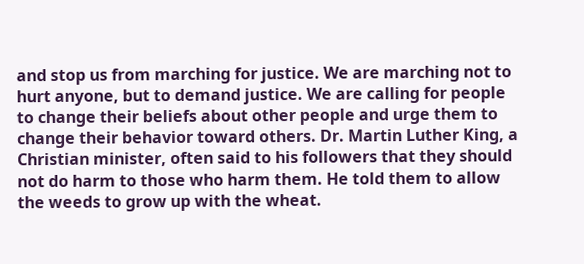and stop us from marching for justice. We are marching not to hurt anyone, but to demand justice. We are calling for people to change their beliefs about other people and urge them to change their behavior toward others. Dr. Martin Luther King, a Christian minister, often said to his followers that they should not do harm to those who harm them. He told them to allow the weeds to grow up with the wheat.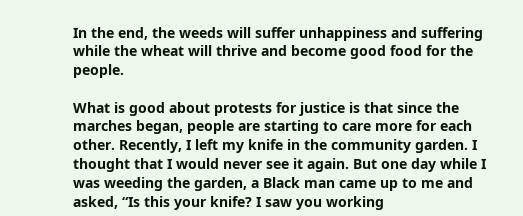In the end, the weeds will suffer unhappiness and suffering while the wheat will thrive and become good food for the people.

What is good about protests for justice is that since the marches began, people are starting to care more for each other. Recently, I left my knife in the community garden. I thought that I would never see it again. But one day while I was weeding the garden, a Black man came up to me and
asked, “Is this your knife? I saw you working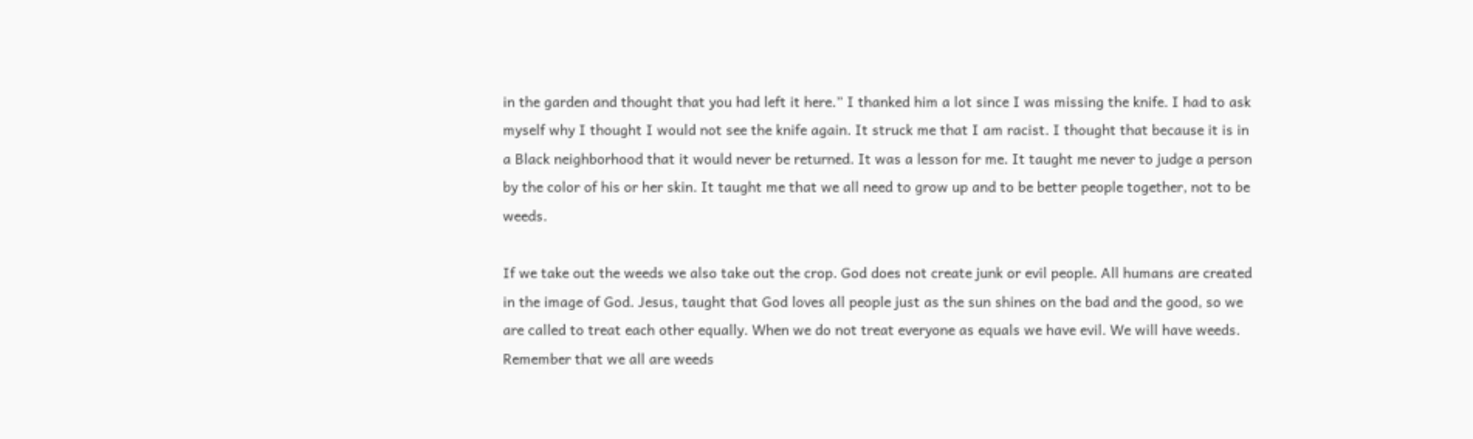in the garden and thought that you had left it here.” I thanked him a lot since I was missing the knife. I had to ask myself why I thought I would not see the knife again. It struck me that I am racist. I thought that because it is in a Black neighborhood that it would never be returned. It was a lesson for me. It taught me never to judge a person by the color of his or her skin. It taught me that we all need to grow up and to be better people together, not to be weeds.

If we take out the weeds we also take out the crop. God does not create junk or evil people. All humans are created in the image of God. Jesus, taught that God loves all people just as the sun shines on the bad and the good, so we are called to treat each other equally. When we do not treat everyone as equals we have evil. We will have weeds. Remember that we all are weeds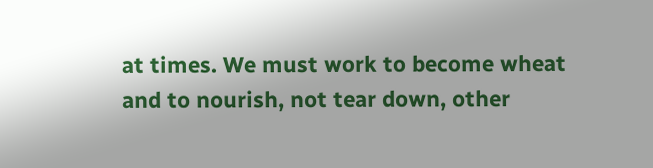at times. We must work to become wheat and to nourish, not tear down, other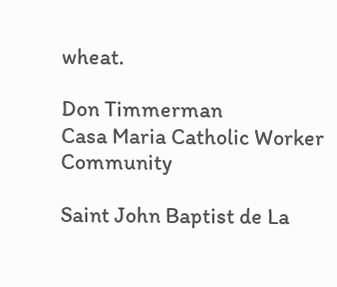wheat.

Don Timmerman
Casa Maria Catholic Worker Community

Saint John Baptist de La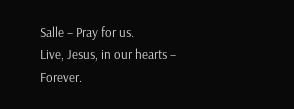Salle – Pray for us.
Live, Jesus, in our hearts – Forever.